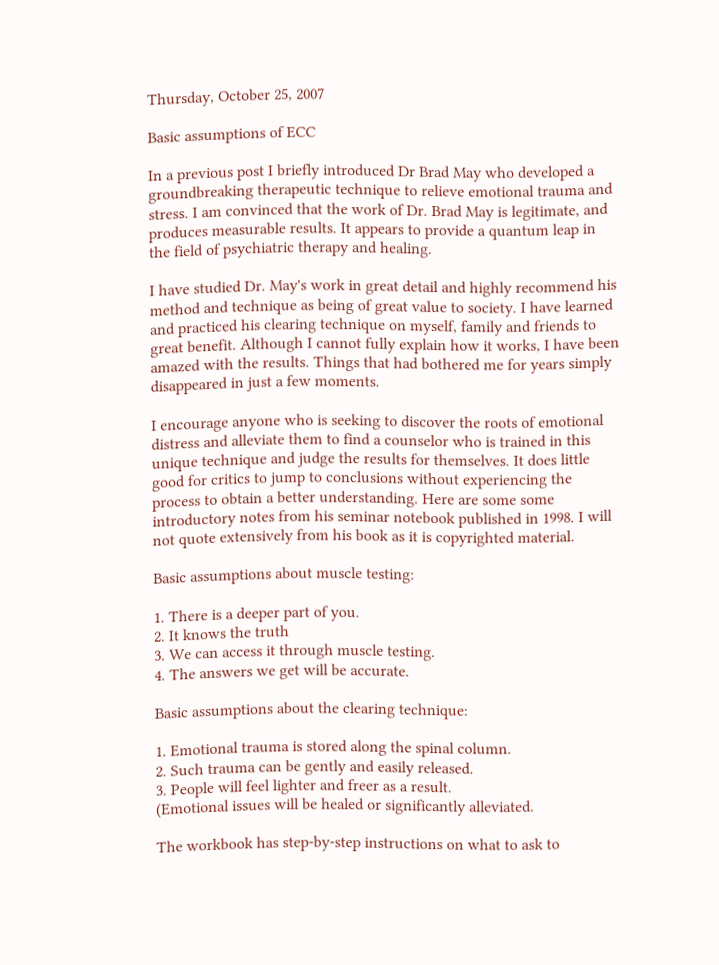Thursday, October 25, 2007

Basic assumptions of ECC

In a previous post I briefly introduced Dr Brad May who developed a groundbreaking therapeutic technique to relieve emotional trauma and stress. I am convinced that the work of Dr. Brad May is legitimate, and produces measurable results. It appears to provide a quantum leap in the field of psychiatric therapy and healing.

I have studied Dr. May's work in great detail and highly recommend his method and technique as being of great value to society. I have learned and practiced his clearing technique on myself, family and friends to great benefit. Although I cannot fully explain how it works, I have been amazed with the results. Things that had bothered me for years simply disappeared in just a few moments.

I encourage anyone who is seeking to discover the roots of emotional distress and alleviate them to find a counselor who is trained in this unique technique and judge the results for themselves. It does little good for critics to jump to conclusions without experiencing the process to obtain a better understanding. Here are some some introductory notes from his seminar notebook published in 1998. I will not quote extensively from his book as it is copyrighted material.

Basic assumptions about muscle testing:

1. There is a deeper part of you.
2. It knows the truth
3. We can access it through muscle testing.
4. The answers we get will be accurate.

Basic assumptions about the clearing technique:

1. Emotional trauma is stored along the spinal column.
2. Such trauma can be gently and easily released.
3. People will feel lighter and freer as a result.
(Emotional issues will be healed or significantly alleviated.

The workbook has step-by-step instructions on what to ask to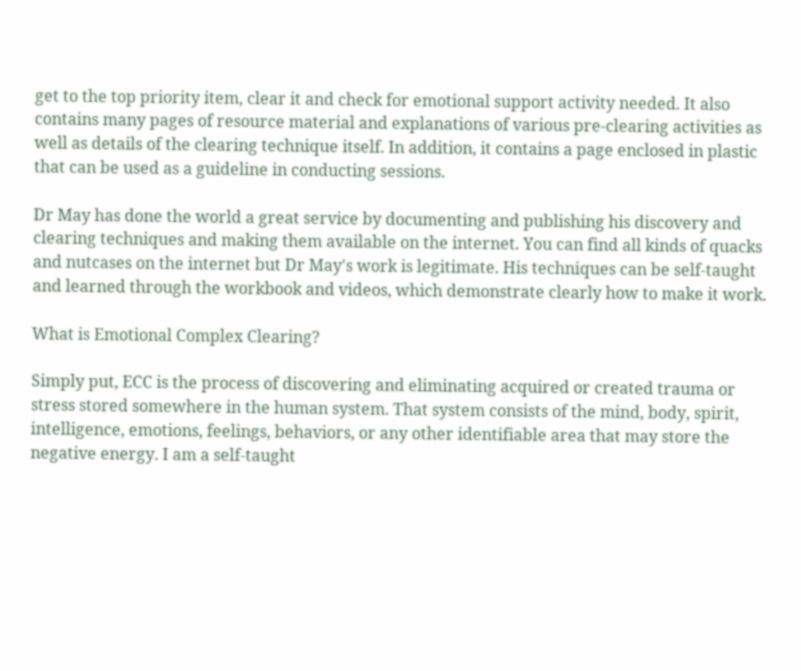get to the top priority item, clear it and check for emotional support activity needed. It also contains many pages of resource material and explanations of various pre-clearing activities as well as details of the clearing technique itself. In addition, it contains a page enclosed in plastic that can be used as a guideline in conducting sessions.

Dr May has done the world a great service by documenting and publishing his discovery and clearing techniques and making them available on the internet. You can find all kinds of quacks and nutcases on the internet but Dr May's work is legitimate. His techniques can be self-taught and learned through the workbook and videos, which demonstrate clearly how to make it work.

What is Emotional Complex Clearing?

Simply put, ECC is the process of discovering and eliminating acquired or created trauma or stress stored somewhere in the human system. That system consists of the mind, body, spirit, intelligence, emotions, feelings, behaviors, or any other identifiable area that may store the negative energy. I am a self-taught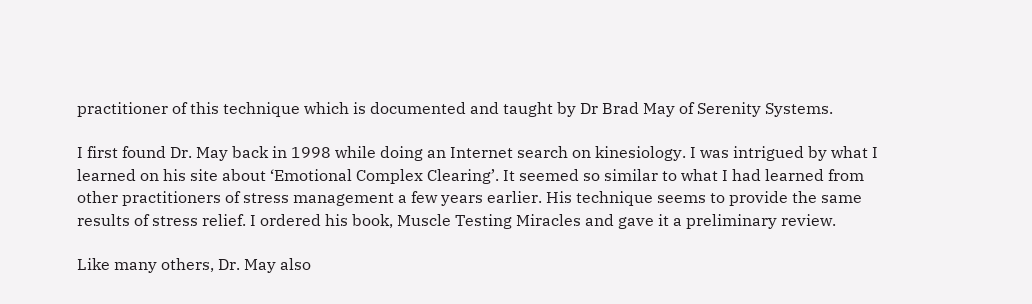practitioner of this technique which is documented and taught by Dr Brad May of Serenity Systems.

I first found Dr. May back in 1998 while doing an Internet search on kinesiology. I was intrigued by what I learned on his site about ‘Emotional Complex Clearing’. It seemed so similar to what I had learned from other practitioners of stress management a few years earlier. His technique seems to provide the same results of stress relief. I ordered his book, Muscle Testing Miracles and gave it a preliminary review.

Like many others, Dr. May also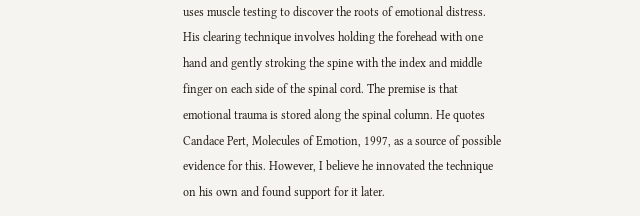uses muscle testing to discover the roots of emotional distress. His clearing technique involves holding the forehead with one hand and gently stroking the spine with the index and middle finger on each side of the spinal cord. The premise is that emotional trauma is stored along the spinal column. He quotes Candace Pert, Molecules of Emotion, 1997, as a source of possible evidence for this. However, I believe he innovated the technique on his own and found support for it later.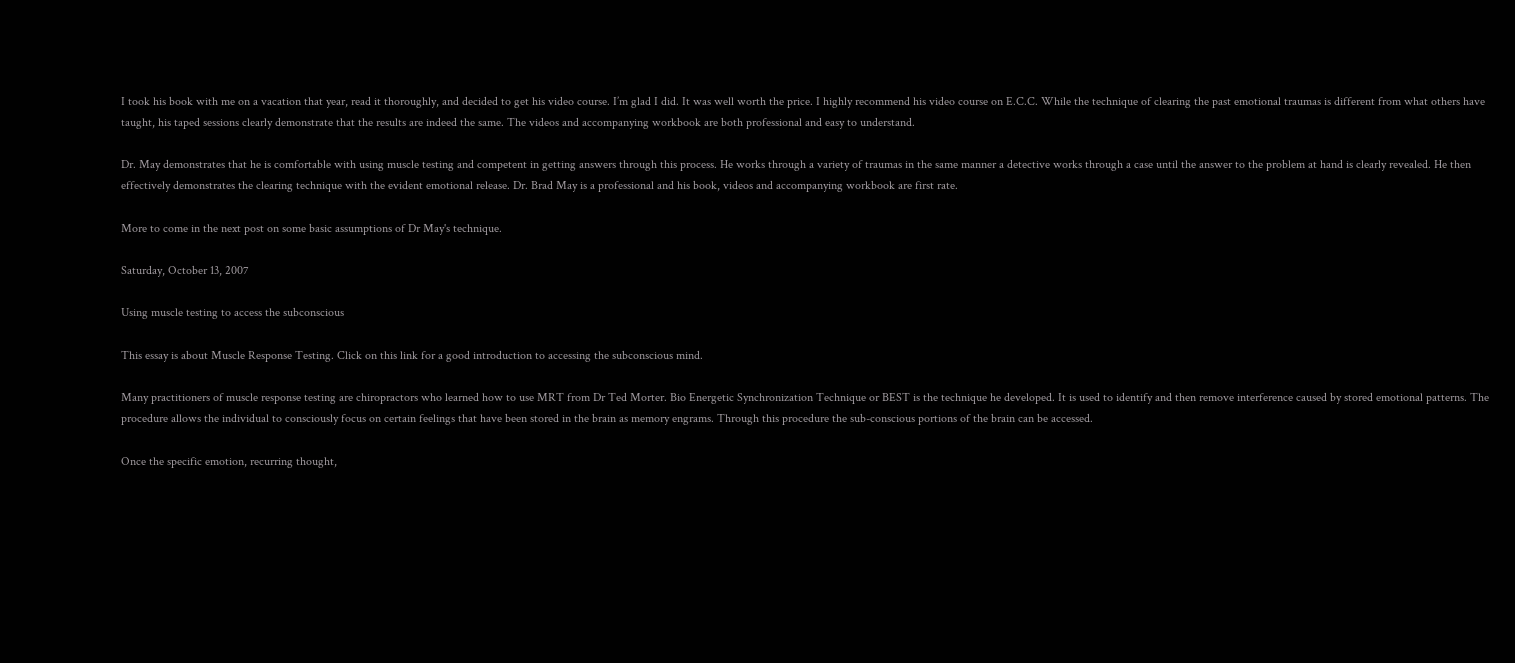I took his book with me on a vacation that year, read it thoroughly, and decided to get his video course. I’m glad I did. It was well worth the price. I highly recommend his video course on E.C.C. While the technique of clearing the past emotional traumas is different from what others have taught, his taped sessions clearly demonstrate that the results are indeed the same. The videos and accompanying workbook are both professional and easy to understand.

Dr. May demonstrates that he is comfortable with using muscle testing and competent in getting answers through this process. He works through a variety of traumas in the same manner a detective works through a case until the answer to the problem at hand is clearly revealed. He then effectively demonstrates the clearing technique with the evident emotional release. Dr. Brad May is a professional and his book, videos and accompanying workbook are first rate.

More to come in the next post on some basic assumptions of Dr May's technique.

Saturday, October 13, 2007

Using muscle testing to access the subconscious

This essay is about Muscle Response Testing. Click on this link for a good introduction to accessing the subconscious mind.

Many practitioners of muscle response testing are chiropractors who learned how to use MRT from Dr Ted Morter. Bio Energetic Synchronization Technique or BEST is the technique he developed. It is used to identify and then remove interference caused by stored emotional patterns. The procedure allows the individual to consciously focus on certain feelings that have been stored in the brain as memory engrams. Through this procedure the sub-conscious portions of the brain can be accessed.

Once the specific emotion, recurring thought,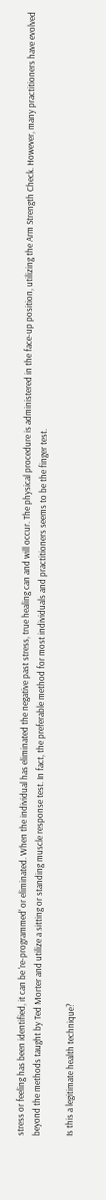stress or feeling has been identified, it can be 're-programmed' or eliminated. When the individual has eliminated the negative past stress, true healing can and will occur. The physical procedure is administered in the face-up position, utilizing the Arm Strength Check. However, many practitioners have evolved beyond the methods taught by Ted Morter and utilize a sitting or standing muscle response test. In fact, the preferable method for most individuals and practitioners seems to be the finger test.

Is this a legitimate health technique?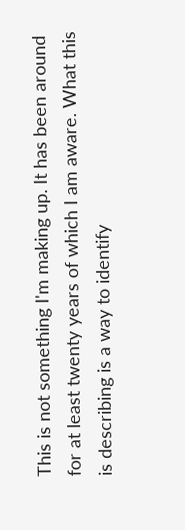This is not something I'm making up. It has been around for at least twenty years of which I am aware. What this is describing is a way to identify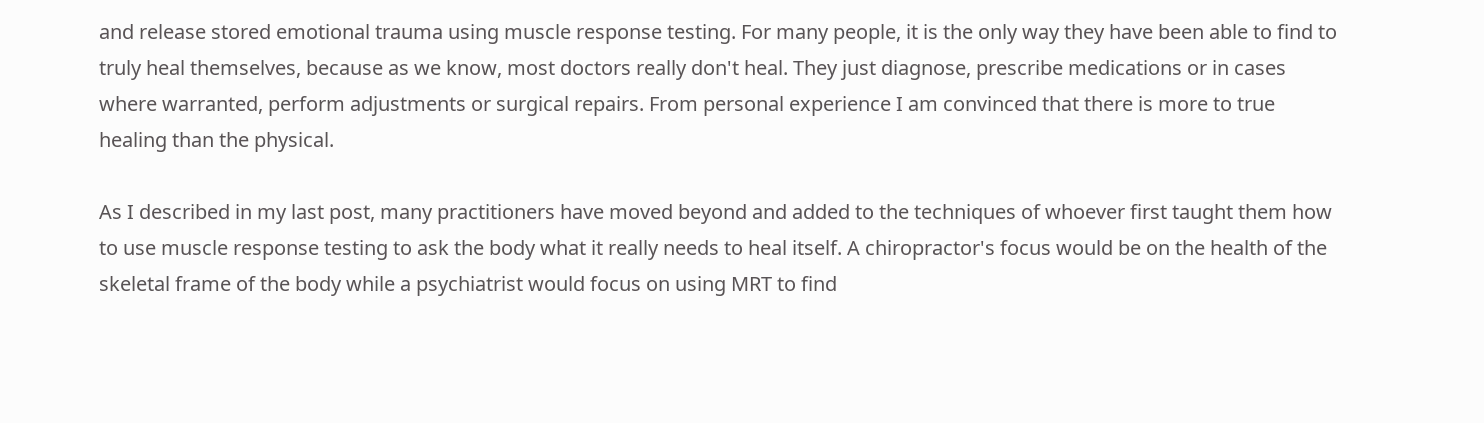and release stored emotional trauma using muscle response testing. For many people, it is the only way they have been able to find to truly heal themselves, because as we know, most doctors really don't heal. They just diagnose, prescribe medications or in cases where warranted, perform adjustments or surgical repairs. From personal experience I am convinced that there is more to true healing than the physical.

As I described in my last post, many practitioners have moved beyond and added to the techniques of whoever first taught them how to use muscle response testing to ask the body what it really needs to heal itself. A chiropractor's focus would be on the health of the skeletal frame of the body while a psychiatrist would focus on using MRT to find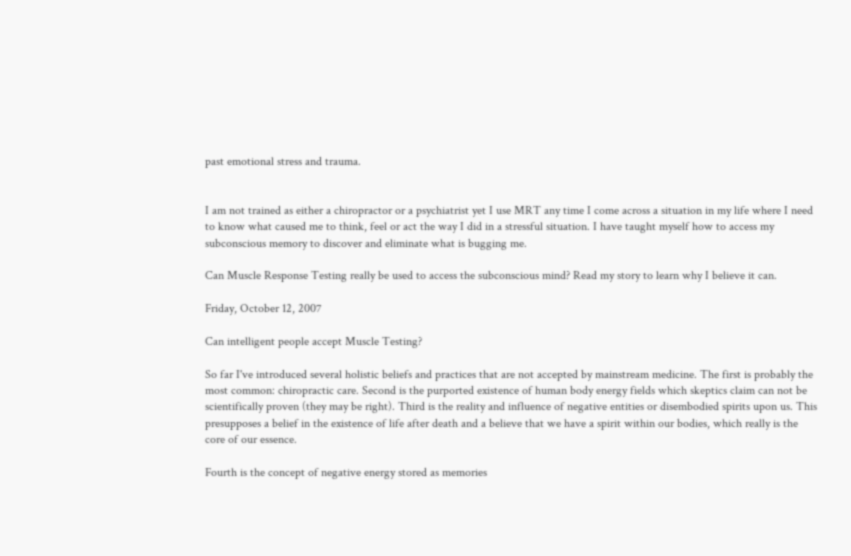past emotional stress and trauma.


I am not trained as either a chiropractor or a psychiatrist yet I use MRT any time I come across a situation in my life where I need to know what caused me to think, feel or act the way I did in a stressful situation. I have taught myself how to access my subconscious memory to discover and eliminate what is bugging me.

Can Muscle Response Testing really be used to access the subconscious mind? Read my story to learn why I believe it can.

Friday, October 12, 2007

Can intelligent people accept Muscle Testing?

So far I've introduced several holistic beliefs and practices that are not accepted by mainstream medicine. The first is probably the most common: chiropractic care. Second is the purported existence of human body energy fields which skeptics claim can not be scientifically proven (they may be right). Third is the reality and influence of negative entities or disembodied spirits upon us. This presupposes a belief in the existence of life after death and a believe that we have a spirit within our bodies, which really is the core of our essence.

Fourth is the concept of negative energy stored as memories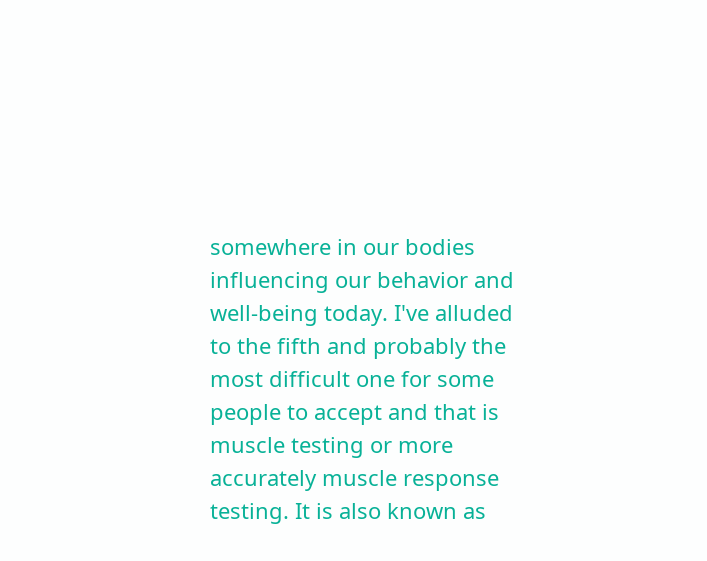somewhere in our bodies influencing our behavior and well-being today. I've alluded to the fifth and probably the most difficult one for some people to accept and that is muscle testing or more accurately muscle response testing. It is also known as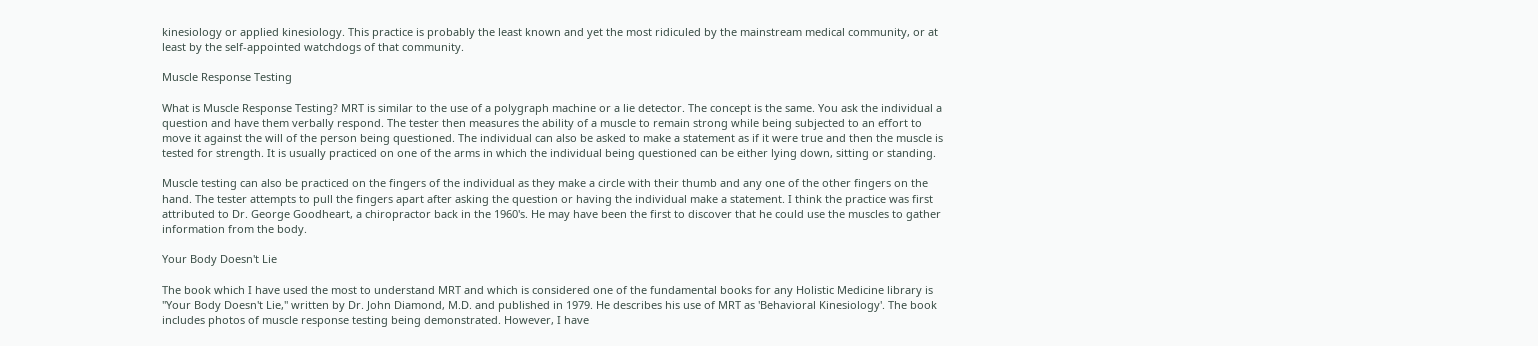kinesiology or applied kinesiology. This practice is probably the least known and yet the most ridiculed by the mainstream medical community, or at least by the self-appointed watchdogs of that community.

Muscle Response Testing

What is Muscle Response Testing? MRT is similar to the use of a polygraph machine or a lie detector. The concept is the same. You ask the individual a question and have them verbally respond. The tester then measures the ability of a muscle to remain strong while being subjected to an effort to move it against the will of the person being questioned. The individual can also be asked to make a statement as if it were true and then the muscle is tested for strength. It is usually practiced on one of the arms in which the individual being questioned can be either lying down, sitting or standing.

Muscle testing can also be practiced on the fingers of the individual as they make a circle with their thumb and any one of the other fingers on the hand. The tester attempts to pull the fingers apart after asking the question or having the individual make a statement. I think the practice was first attributed to Dr. George Goodheart, a chiropractor back in the 1960's. He may have been the first to discover that he could use the muscles to gather information from the body.

Your Body Doesn't Lie

The book which I have used the most to understand MRT and which is considered one of the fundamental books for any Holistic Medicine library is "Your Body Doesn't Lie," written by Dr. John Diamond, M.D. and published in 1979. He describes his use of MRT as 'Behavioral Kinesiology'. The book includes photos of muscle response testing being demonstrated. However, I have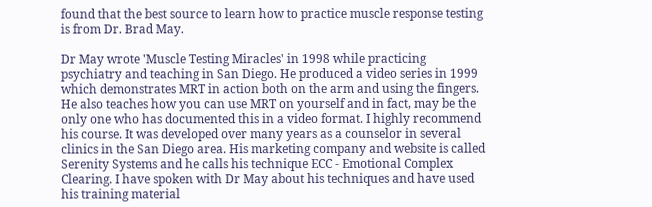found that the best source to learn how to practice muscle response testing is from Dr. Brad May.

Dr May wrote 'Muscle Testing Miracles' in 1998 while practicing psychiatry and teaching in San Diego. He produced a video series in 1999 which demonstrates MRT in action both on the arm and using the fingers. He also teaches how you can use MRT on yourself and in fact, may be the only one who has documented this in a video format. I highly recommend his course. It was developed over many years as a counselor in several clinics in the San Diego area. His marketing company and website is called Serenity Systems and he calls his technique ECC - Emotional Complex Clearing. I have spoken with Dr May about his techniques and have used his training material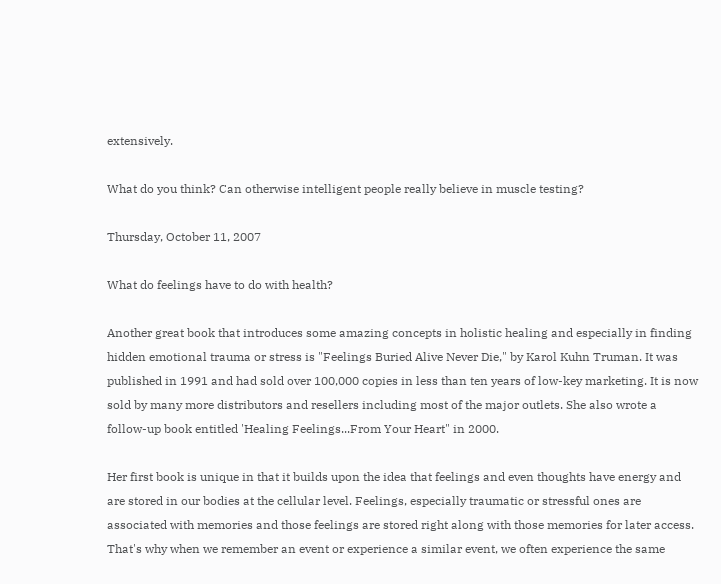extensively.

What do you think? Can otherwise intelligent people really believe in muscle testing?

Thursday, October 11, 2007

What do feelings have to do with health?

Another great book that introduces some amazing concepts in holistic healing and especially in finding hidden emotional trauma or stress is "Feelings Buried Alive Never Die," by Karol Kuhn Truman. It was published in 1991 and had sold over 100,000 copies in less than ten years of low-key marketing. It is now sold by many more distributors and resellers including most of the major outlets. She also wrote a follow-up book entitled 'Healing Feelings...From Your Heart" in 2000.

Her first book is unique in that it builds upon the idea that feelings and even thoughts have energy and are stored in our bodies at the cellular level. Feelings, especially traumatic or stressful ones are associated with memories and those feelings are stored right along with those memories for later access. That's why when we remember an event or experience a similar event, we often experience the same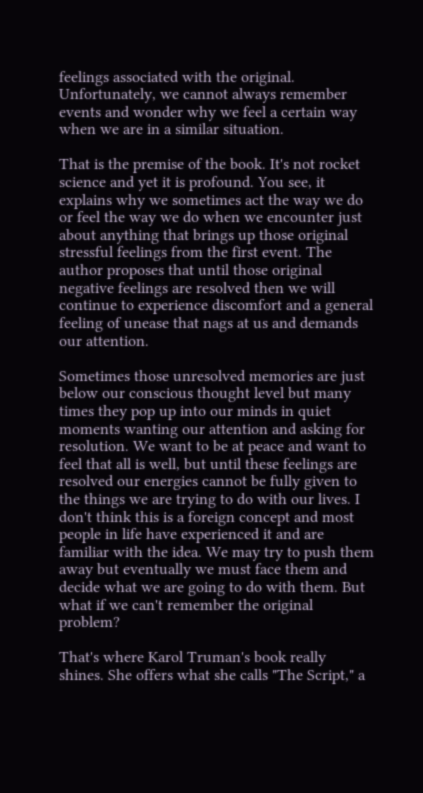feelings associated with the original. Unfortunately, we cannot always remember events and wonder why we feel a certain way when we are in a similar situation.

That is the premise of the book. It's not rocket science and yet it is profound. You see, it explains why we sometimes act the way we do or feel the way we do when we encounter just about anything that brings up those original stressful feelings from the first event. The author proposes that until those original negative feelings are resolved then we will continue to experience discomfort and a general feeling of unease that nags at us and demands our attention.

Sometimes those unresolved memories are just below our conscious thought level but many times they pop up into our minds in quiet moments wanting our attention and asking for resolution. We want to be at peace and want to feel that all is well, but until these feelings are resolved our energies cannot be fully given to the things we are trying to do with our lives. I don't think this is a foreign concept and most people in life have experienced it and are familiar with the idea. We may try to push them away but eventually we must face them and decide what we are going to do with them. But what if we can't remember the original problem?

That's where Karol Truman's book really shines. She offers what she calls "The Script," a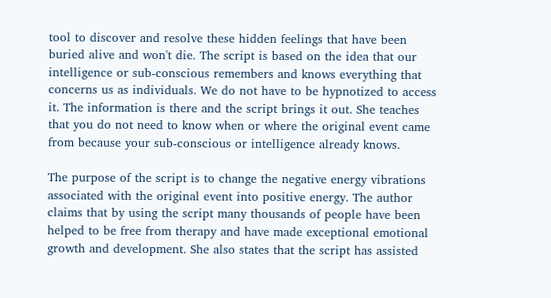tool to discover and resolve these hidden feelings that have been buried alive and won't die. The script is based on the idea that our intelligence or sub-conscious remembers and knows everything that concerns us as individuals. We do not have to be hypnotized to access it. The information is there and the script brings it out. She teaches that you do not need to know when or where the original event came from because your sub-conscious or intelligence already knows.

The purpose of the script is to change the negative energy vibrations associated with the original event into positive energy. The author claims that by using the script many thousands of people have been helped to be free from therapy and have made exceptional emotional growth and development. She also states that the script has assisted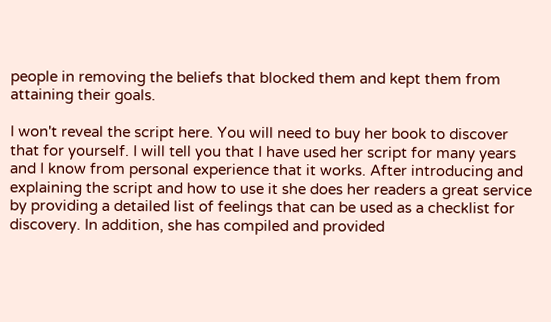people in removing the beliefs that blocked them and kept them from attaining their goals.

I won't reveal the script here. You will need to buy her book to discover that for yourself. I will tell you that I have used her script for many years and I know from personal experience that it works. After introducing and explaining the script and how to use it she does her readers a great service by providing a detailed list of feelings that can be used as a checklist for discovery. In addition, she has compiled and provided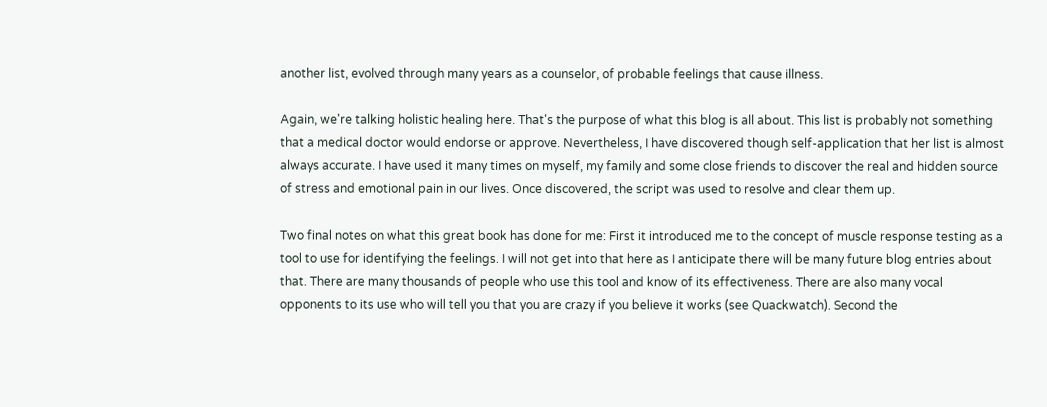another list, evolved through many years as a counselor, of probable feelings that cause illness.

Again, we're talking holistic healing here. That's the purpose of what this blog is all about. This list is probably not something that a medical doctor would endorse or approve. Nevertheless, I have discovered though self-application that her list is almost always accurate. I have used it many times on myself, my family and some close friends to discover the real and hidden source of stress and emotional pain in our lives. Once discovered, the script was used to resolve and clear them up.

Two final notes on what this great book has done for me: First it introduced me to the concept of muscle response testing as a tool to use for identifying the feelings. I will not get into that here as I anticipate there will be many future blog entries about that. There are many thousands of people who use this tool and know of its effectiveness. There are also many vocal opponents to its use who will tell you that you are crazy if you believe it works (see Quackwatch). Second the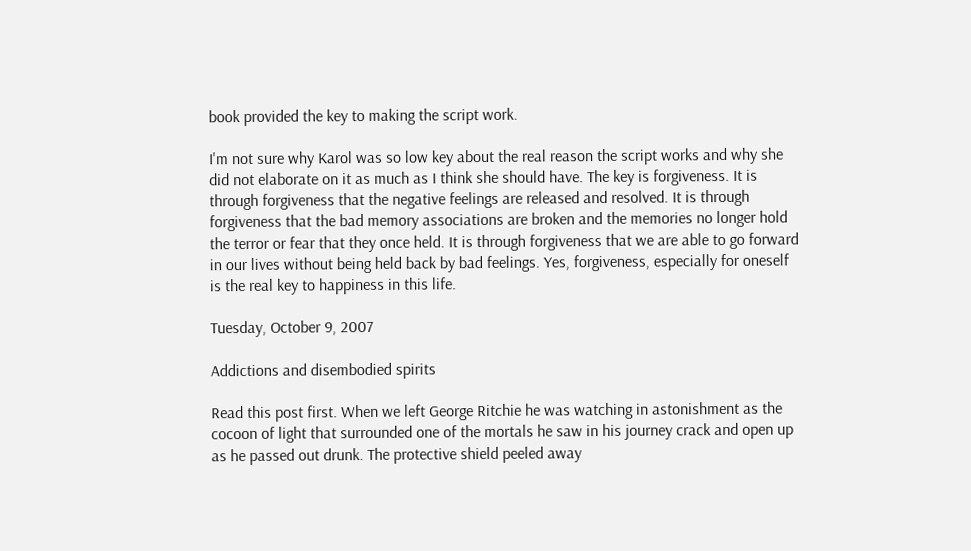book provided the key to making the script work.

I'm not sure why Karol was so low key about the real reason the script works and why she did not elaborate on it as much as I think she should have. The key is forgiveness. It is through forgiveness that the negative feelings are released and resolved. It is through forgiveness that the bad memory associations are broken and the memories no longer hold the terror or fear that they once held. It is through forgiveness that we are able to go forward in our lives without being held back by bad feelings. Yes, forgiveness, especially for oneself is the real key to happiness in this life.

Tuesday, October 9, 2007

Addictions and disembodied spirits

Read this post first. When we left George Ritchie he was watching in astonishment as the cocoon of light that surrounded one of the mortals he saw in his journey crack and open up as he passed out drunk. The protective shield peeled away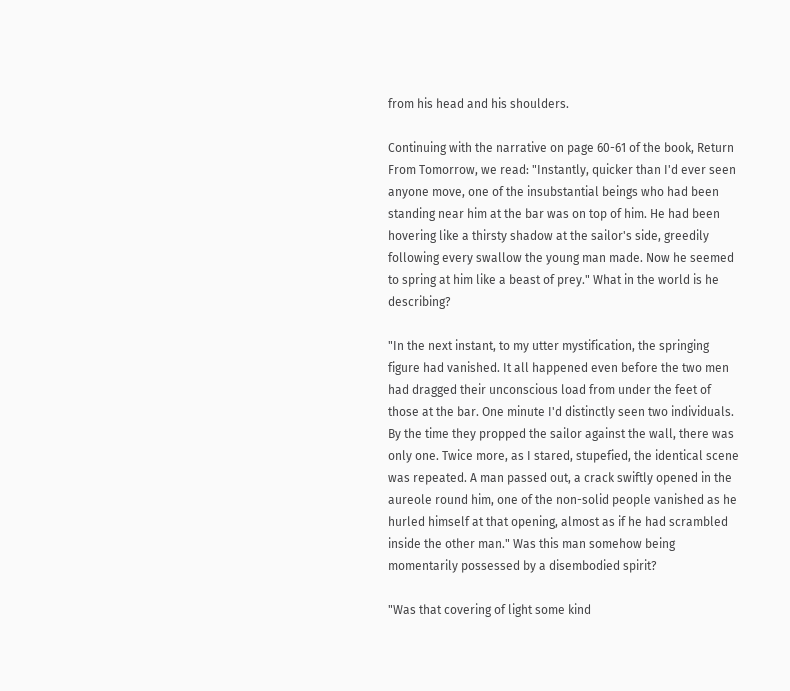from his head and his shoulders.

Continuing with the narrative on page 60-61 of the book, Return From Tomorrow, we read: "Instantly, quicker than I'd ever seen anyone move, one of the insubstantial beings who had been standing near him at the bar was on top of him. He had been hovering like a thirsty shadow at the sailor's side, greedily following every swallow the young man made. Now he seemed to spring at him like a beast of prey." What in the world is he describing?

"In the next instant, to my utter mystification, the springing figure had vanished. It all happened even before the two men had dragged their unconscious load from under the feet of those at the bar. One minute I'd distinctly seen two individuals. By the time they propped the sailor against the wall, there was only one. Twice more, as I stared, stupefied, the identical scene was repeated. A man passed out, a crack swiftly opened in the aureole round him, one of the non-solid people vanished as he hurled himself at that opening, almost as if he had scrambled inside the other man." Was this man somehow being momentarily possessed by a disembodied spirit?

"Was that covering of light some kind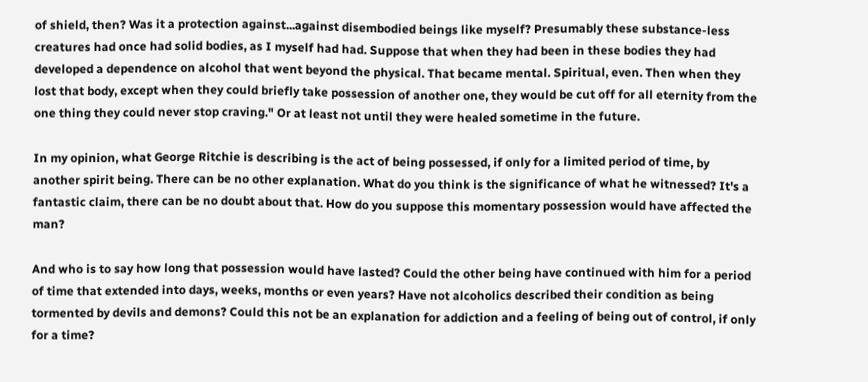of shield, then? Was it a protection against...against disembodied beings like myself? Presumably these substance-less creatures had once had solid bodies, as I myself had had. Suppose that when they had been in these bodies they had developed a dependence on alcohol that went beyond the physical. That became mental. Spiritual, even. Then when they lost that body, except when they could briefly take possession of another one, they would be cut off for all eternity from the one thing they could never stop craving." Or at least not until they were healed sometime in the future.

In my opinion, what George Ritchie is describing is the act of being possessed, if only for a limited period of time, by another spirit being. There can be no other explanation. What do you think is the significance of what he witnessed? It's a fantastic claim, there can be no doubt about that. How do you suppose this momentary possession would have affected the man?

And who is to say how long that possession would have lasted? Could the other being have continued with him for a period of time that extended into days, weeks, months or even years? Have not alcoholics described their condition as being tormented by devils and demons? Could this not be an explanation for addiction and a feeling of being out of control, if only for a time?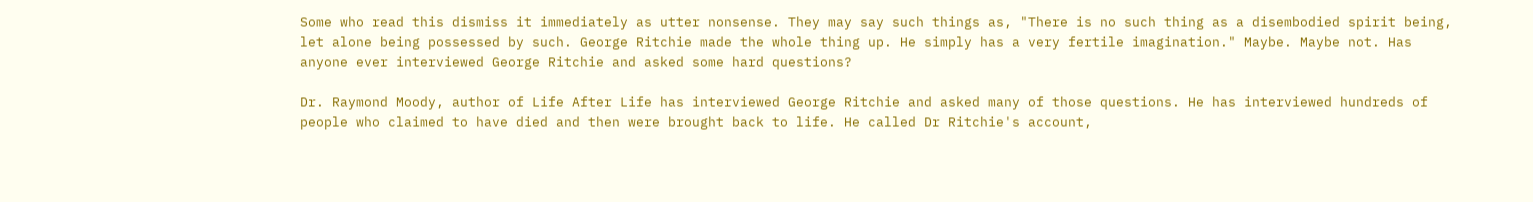Some who read this dismiss it immediately as utter nonsense. They may say such things as, "There is no such thing as a disembodied spirit being, let alone being possessed by such. George Ritchie made the whole thing up. He simply has a very fertile imagination." Maybe. Maybe not. Has anyone ever interviewed George Ritchie and asked some hard questions?

Dr. Raymond Moody, author of Life After Life has interviewed George Ritchie and asked many of those questions. He has interviewed hundreds of people who claimed to have died and then were brought back to life. He called Dr Ritchie's account,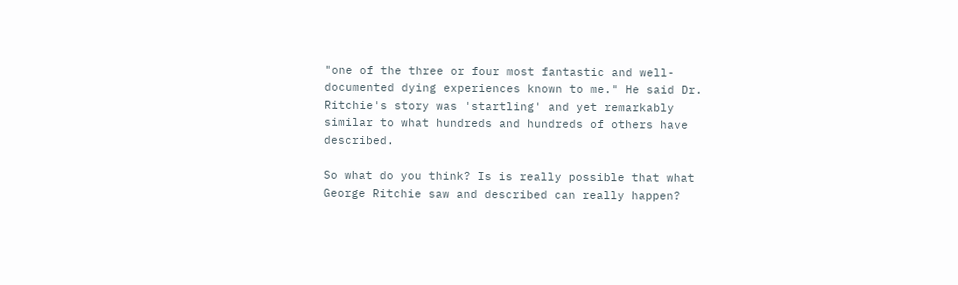"one of the three or four most fantastic and well-documented dying experiences known to me." He said Dr. Ritchie's story was 'startling' and yet remarkably similar to what hundreds and hundreds of others have described.

So what do you think? Is is really possible that what George Ritchie saw and described can really happen?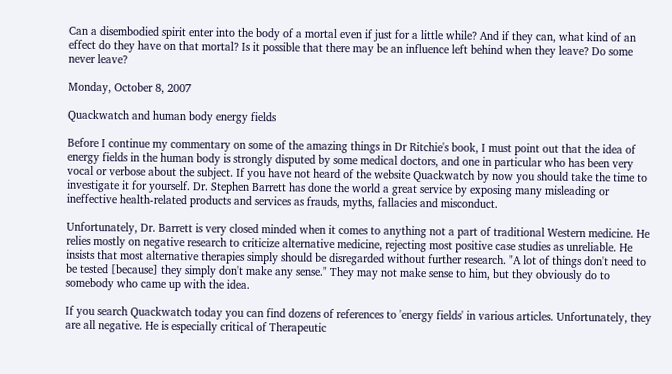Can a disembodied spirit enter into the body of a mortal even if just for a little while? And if they can, what kind of an effect do they have on that mortal? Is it possible that there may be an influence left behind when they leave? Do some never leave?

Monday, October 8, 2007

Quackwatch and human body energy fields

Before I continue my commentary on some of the amazing things in Dr Ritchie's book, I must point out that the idea of energy fields in the human body is strongly disputed by some medical doctors, and one in particular who has been very vocal or verbose about the subject. If you have not heard of the website Quackwatch by now you should take the time to investigate it for yourself. Dr. Stephen Barrett has done the world a great service by exposing many misleading or ineffective health-related products and services as frauds, myths, fallacies and misconduct.

Unfortunately, Dr. Barrett is very closed minded when it comes to anything not a part of traditional Western medicine. He relies mostly on negative research to criticize alternative medicine, rejecting most positive case studies as unreliable. He insists that most alternative therapies simply should be disregarded without further research. "A lot of things don't need to be tested [because] they simply don't make any sense." They may not make sense to him, but they obviously do to somebody who came up with the idea.

If you search Quackwatch today you can find dozens of references to 'energy fields' in various articles. Unfortunately, they are all negative. He is especially critical of Therapeutic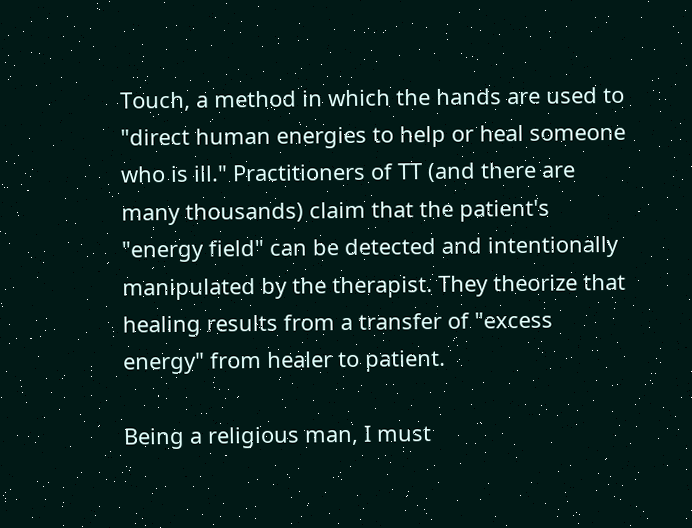Touch, a method in which the hands are used to "direct human energies to help or heal someone who is ill." Practitioners of TT (and there are many thousands) claim that the patient's "energy field" can be detected and intentionally manipulated by the therapist. They theorize that healing results from a transfer of "excess energy" from healer to patient.

Being a religious man, I must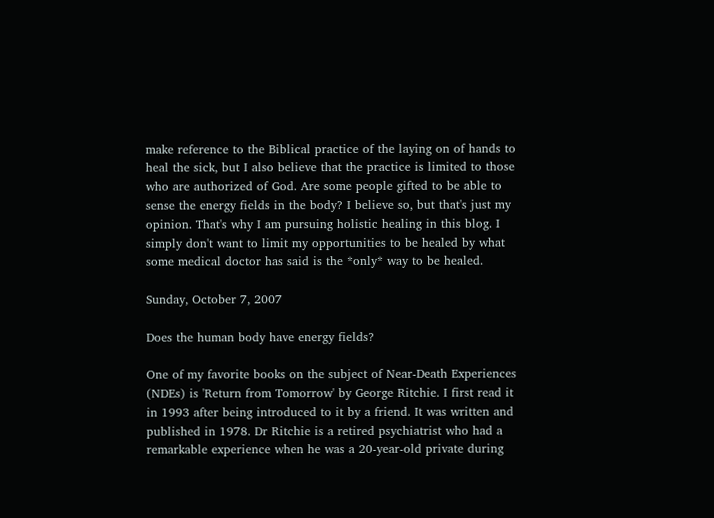make reference to the Biblical practice of the laying on of hands to heal the sick, but I also believe that the practice is limited to those who are authorized of God. Are some people gifted to be able to sense the energy fields in the body? I believe so, but that's just my opinion. That's why I am pursuing holistic healing in this blog. I simply don't want to limit my opportunities to be healed by what some medical doctor has said is the *only* way to be healed.

Sunday, October 7, 2007

Does the human body have energy fields?

One of my favorite books on the subject of Near-Death Experiences (NDEs) is 'Return from Tomorrow' by George Ritchie. I first read it in 1993 after being introduced to it by a friend. It was written and published in 1978. Dr Ritchie is a retired psychiatrist who had a remarkable experience when he was a 20-year-old private during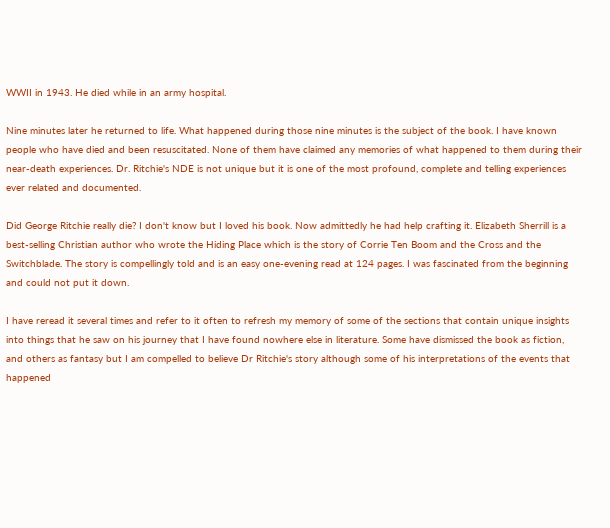WWII in 1943. He died while in an army hospital.

Nine minutes later he returned to life. What happened during those nine minutes is the subject of the book. I have known people who have died and been resuscitated. None of them have claimed any memories of what happened to them during their near-death experiences. Dr. Ritchie's NDE is not unique but it is one of the most profound, complete and telling experiences ever related and documented.

Did George Ritchie really die? I don't know but I loved his book. Now admittedly he had help crafting it. Elizabeth Sherrill is a best-selling Christian author who wrote the Hiding Place which is the story of Corrie Ten Boom and the Cross and the Switchblade. The story is compellingly told and is an easy one-evening read at 124 pages. I was fascinated from the beginning and could not put it down.

I have reread it several times and refer to it often to refresh my memory of some of the sections that contain unique insights into things that he saw on his journey that I have found nowhere else in literature. Some have dismissed the book as fiction, and others as fantasy but I am compelled to believe Dr Ritchie's story although some of his interpretations of the events that happened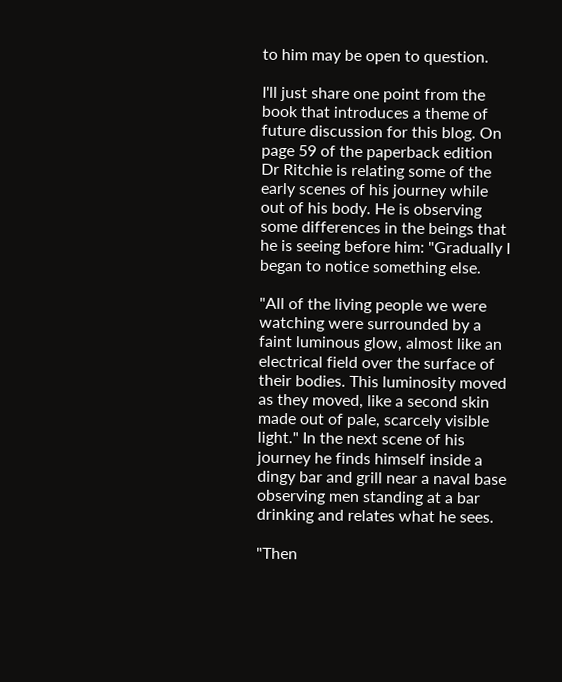to him may be open to question.

I'll just share one point from the book that introduces a theme of future discussion for this blog. On page 59 of the paperback edition Dr Ritchie is relating some of the early scenes of his journey while out of his body. He is observing some differences in the beings that he is seeing before him: "Gradually I began to notice something else.

"All of the living people we were watching were surrounded by a faint luminous glow, almost like an electrical field over the surface of their bodies. This luminosity moved as they moved, like a second skin made out of pale, scarcely visible light." In the next scene of his journey he finds himself inside a dingy bar and grill near a naval base observing men standing at a bar drinking and relates what he sees.

"Then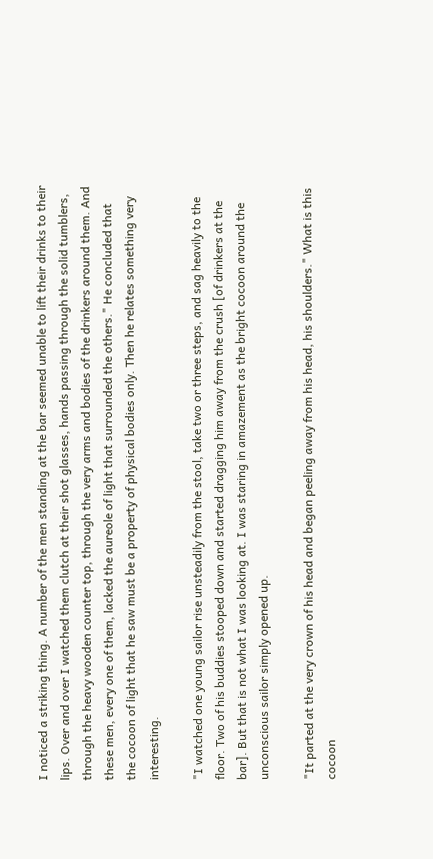I noticed a striking thing. A number of the men standing at the bar seemed unable to lift their drinks to their lips. Over and over I watched them clutch at their shot glasses, hands passing through the solid tumblers, through the heavy wooden counter top, through the very arms and bodies of the drinkers around them. And these men, every one of them, lacked the aureole of light that surrounded the others." He concluded that the cocoon of light that he saw must be a property of physical bodies only. Then he relates something very interesting.

"I watched one young sailor rise unsteadily from the stool, take two or three steps, and sag heavily to the floor. Two of his buddies stooped down and started dragging him away from the crush [of drinkers at the bar]. But that is not what I was looking at. I was staring in amazement as the bright cocoon around the unconscious sailor simply opened up.

"It parted at the very crown of his head and began peeling away from his head, his shoulders." What is this cocoon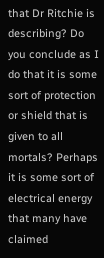that Dr Ritchie is describing? Do you conclude as I do that it is some sort of protection or shield that is given to all mortals? Perhaps it is some sort of electrical energy that many have claimed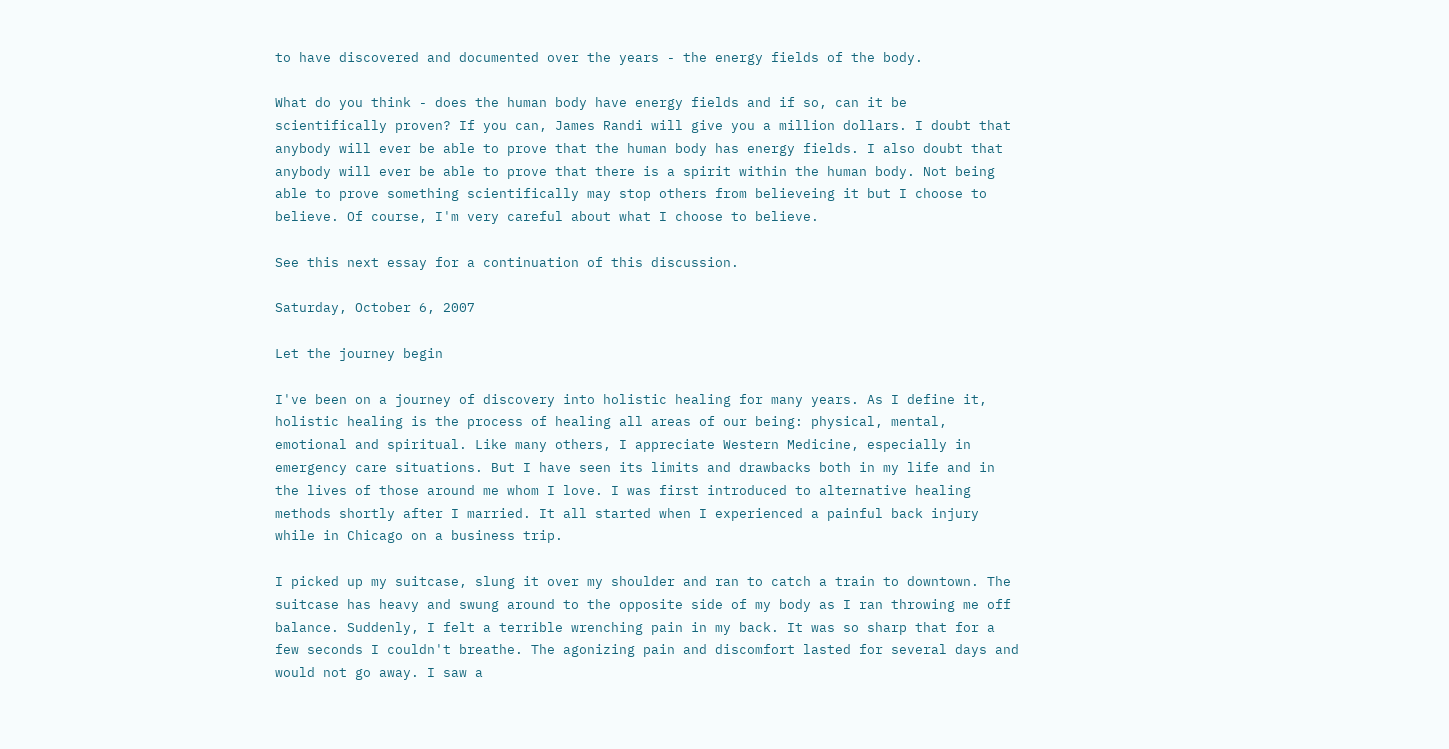to have discovered and documented over the years - the energy fields of the body.

What do you think - does the human body have energy fields and if so, can it be scientifically proven? If you can, James Randi will give you a million dollars. I doubt that anybody will ever be able to prove that the human body has energy fields. I also doubt that anybody will ever be able to prove that there is a spirit within the human body. Not being able to prove something scientifically may stop others from believeing it but I choose to believe. Of course, I'm very careful about what I choose to believe.

See this next essay for a continuation of this discussion.

Saturday, October 6, 2007

Let the journey begin

I've been on a journey of discovery into holistic healing for many years. As I define it, holistic healing is the process of healing all areas of our being: physical, mental, emotional and spiritual. Like many others, I appreciate Western Medicine, especially in emergency care situations. But I have seen its limits and drawbacks both in my life and in the lives of those around me whom I love. I was first introduced to alternative healing methods shortly after I married. It all started when I experienced a painful back injury while in Chicago on a business trip.

I picked up my suitcase, slung it over my shoulder and ran to catch a train to downtown. The suitcase has heavy and swung around to the opposite side of my body as I ran throwing me off balance. Suddenly, I felt a terrible wrenching pain in my back. It was so sharp that for a few seconds I couldn't breathe. The agonizing pain and discomfort lasted for several days and would not go away. I saw a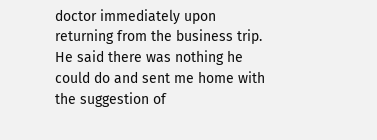doctor immediately upon returning from the business trip. He said there was nothing he could do and sent me home with the suggestion of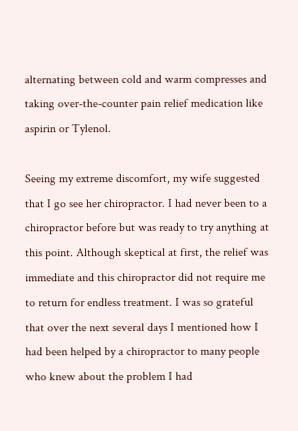alternating between cold and warm compresses and taking over-the-counter pain relief medication like aspirin or Tylenol.

Seeing my extreme discomfort, my wife suggested that I go see her chiropractor. I had never been to a chiropractor before but was ready to try anything at this point. Although skeptical at first, the relief was immediate and this chiropractor did not require me to return for endless treatment. I was so grateful that over the next several days I mentioned how I had been helped by a chiropractor to many people who knew about the problem I had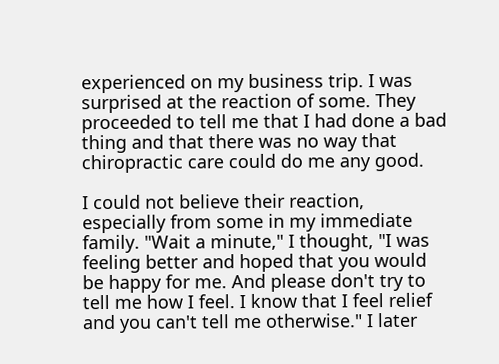experienced on my business trip. I was surprised at the reaction of some. They proceeded to tell me that I had done a bad thing and that there was no way that chiropractic care could do me any good.

I could not believe their reaction, especially from some in my immediate family. "Wait a minute," I thought, "I was feeling better and hoped that you would be happy for me. And please don't try to tell me how I feel. I know that I feel relief and you can't tell me otherwise." I later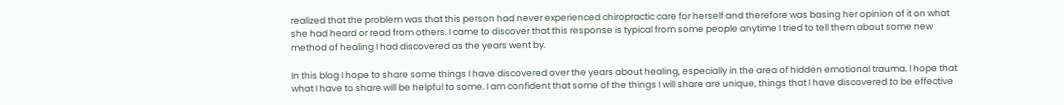realized that the problem was that this person had never experienced chiropractic care for herself and therefore was basing her opinion of it on what she had heard or read from others. I came to discover that this response is typical from some people anytime I tried to tell them about some new method of healing I had discovered as the years went by.

In this blog I hope to share some things I have discovered over the years about healing, especially in the area of hidden emotional trauma. I hope that what I have to share will be helpful to some. I am confident that some of the things I will share are unique, things that I have discovered to be effective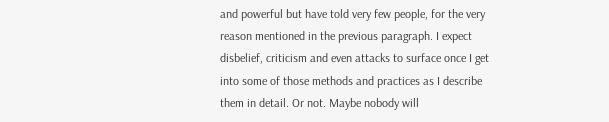and powerful but have told very few people, for the very reason mentioned in the previous paragraph. I expect disbelief, criticism and even attacks to surface once I get into some of those methods and practices as I describe them in detail. Or not. Maybe nobody will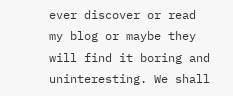ever discover or read my blog or maybe they will find it boring and uninteresting. We shall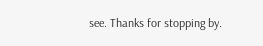see. Thanks for stopping by.